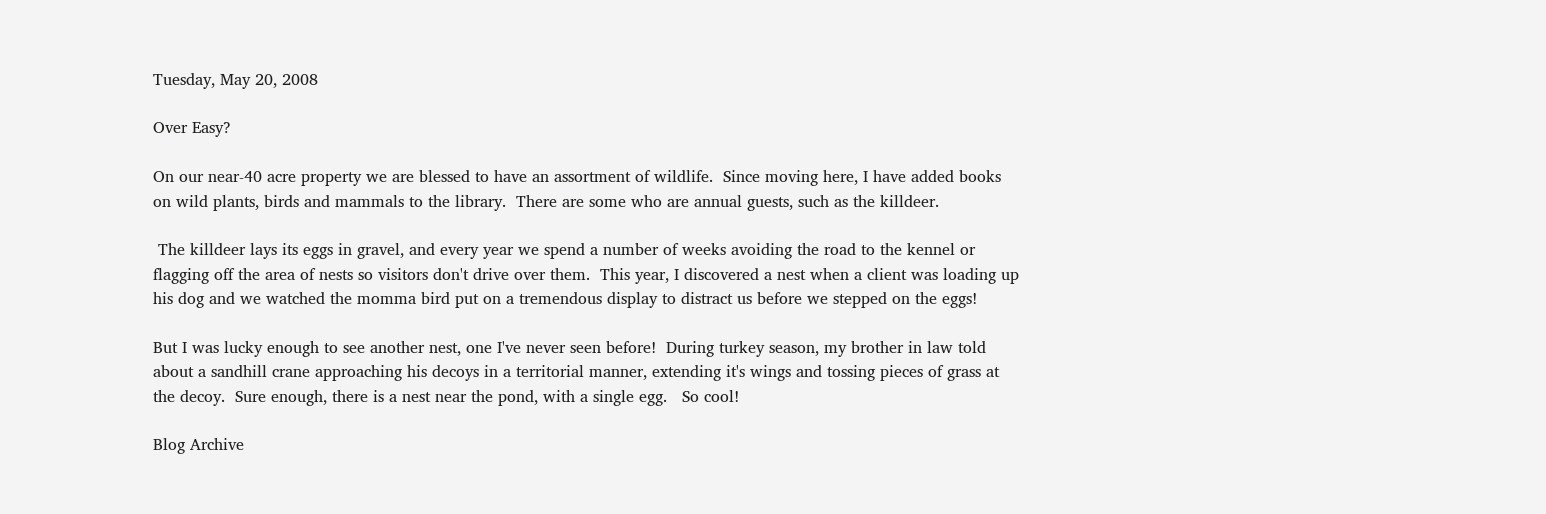Tuesday, May 20, 2008

Over Easy?

On our near-40 acre property we are blessed to have an assortment of wildlife.  Since moving here, I have added books on wild plants, birds and mammals to the library.  There are some who are annual guests, such as the killdeer.

 The killdeer lays its eggs in gravel, and every year we spend a number of weeks avoiding the road to the kennel or flagging off the area of nests so visitors don't drive over them.  This year, I discovered a nest when a client was loading up his dog and we watched the momma bird put on a tremendous display to distract us before we stepped on the eggs!

But I was lucky enough to see another nest, one I've never seen before!  During turkey season, my brother in law told about a sandhill crane approaching his decoys in a territorial manner, extending it's wings and tossing pieces of grass at the decoy.  Sure enough, there is a nest near the pond, with a single egg.   So cool!

Blog Archive